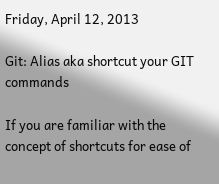Friday, April 12, 2013

Git: Alias aka shortcut your GIT commands

If you are familiar with the concept of shortcuts for ease of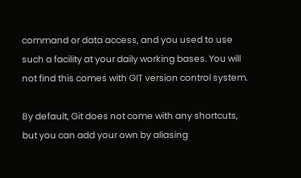command or data access, and you used to use such a facility at your daily working bases. You will not find this comes with GIT version control system.

By default, Git does not come with any shortcuts, but you can add your own by aliasing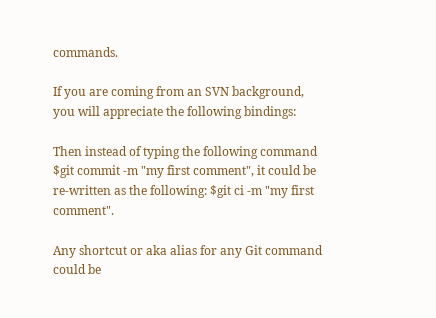commands.

If you are coming from an SVN background, you will appreciate the following bindings:

Then instead of typing the following command $git commit -m "my first comment", it could be re-written as the following: $git ci -m "my first comment".

Any shortcut or aka alias for any Git command could be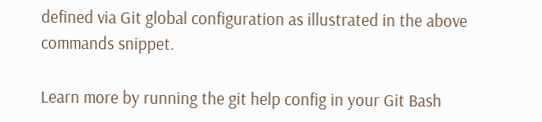defined via Git global configuration as illustrated in the above commands snippet.

Learn more by running the git help config in your Git Bash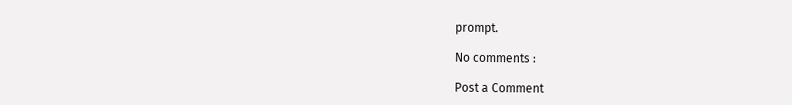prompt.

No comments :

Post a Comment